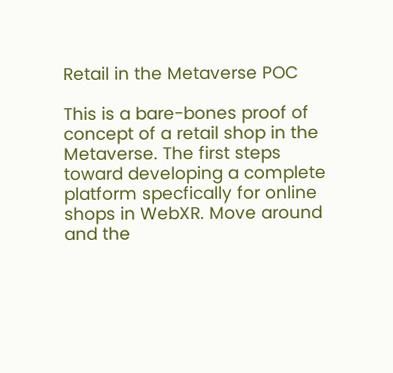Retail in the Metaverse POC

This is a bare-bones proof of concept of a retail shop in the Metaverse. The first steps toward developing a complete platform specfically for online shops in WebXR. Move around and the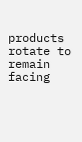products rotate to remain facing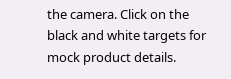the camera. Click on the black and white targets for mock product details.